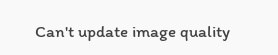Can't update image quality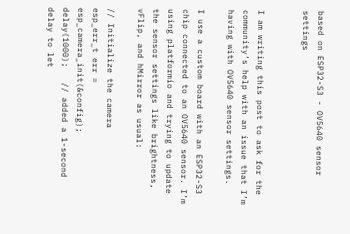based on ESP32-S3 - OV5640 sensor settings


I am writing this post to ask for the community’s help with an issue that I’m having with OV5640 sensor settings.

I use a custom board with an ESP32-S3 chip connected to an OV5640 sensor. I’m using platformio and trying to update the sensor settings like brightness, vFlip, and hMirror as usual:

// Initialize the camera
esp_err_t err = esp_camera_init(&config);
delay(1000);   // added a 1-second delay to let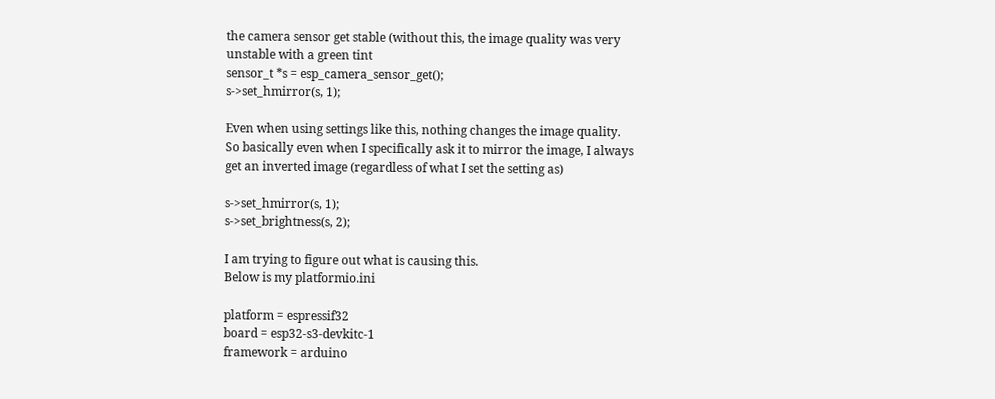the camera sensor get stable (without this, the image quality was very unstable with a green tint
sensor_t *s = esp_camera_sensor_get();
s->set_hmirror(s, 1);

Even when using settings like this, nothing changes the image quality. So basically even when I specifically ask it to mirror the image, I always get an inverted image (regardless of what I set the setting as)

s->set_hmirror(s, 1);
s->set_brightness(s, 2);

I am trying to figure out what is causing this.
Below is my platformio.ini

platform = espressif32
board = esp32-s3-devkitc-1
framework = arduino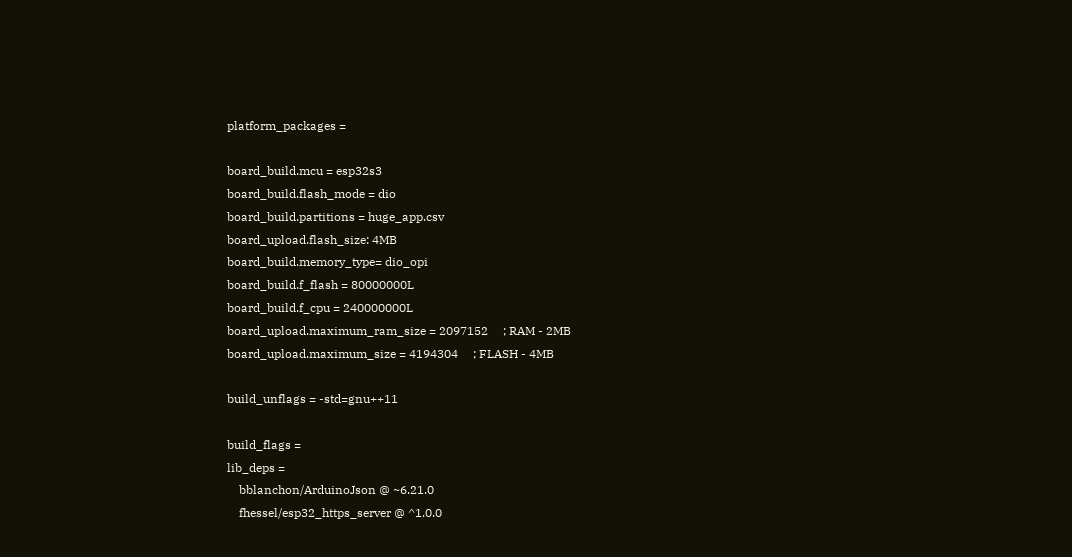platform_packages =

board_build.mcu = esp32s3
board_build.flash_mode = dio
board_build.partitions = huge_app.csv
board_upload.flash_size: 4MB
board_build.memory_type= dio_opi
board_build.f_flash = 80000000L
board_build.f_cpu = 240000000L
board_upload.maximum_ram_size = 2097152     ; RAM - 2MB
board_upload.maximum_size = 4194304     ; FLASH - 4MB

build_unflags = -std=gnu++11

build_flags =
lib_deps =
    bblanchon/ArduinoJson @ ~6.21.0
    fhessel/esp32_https_server @ ^1.0.0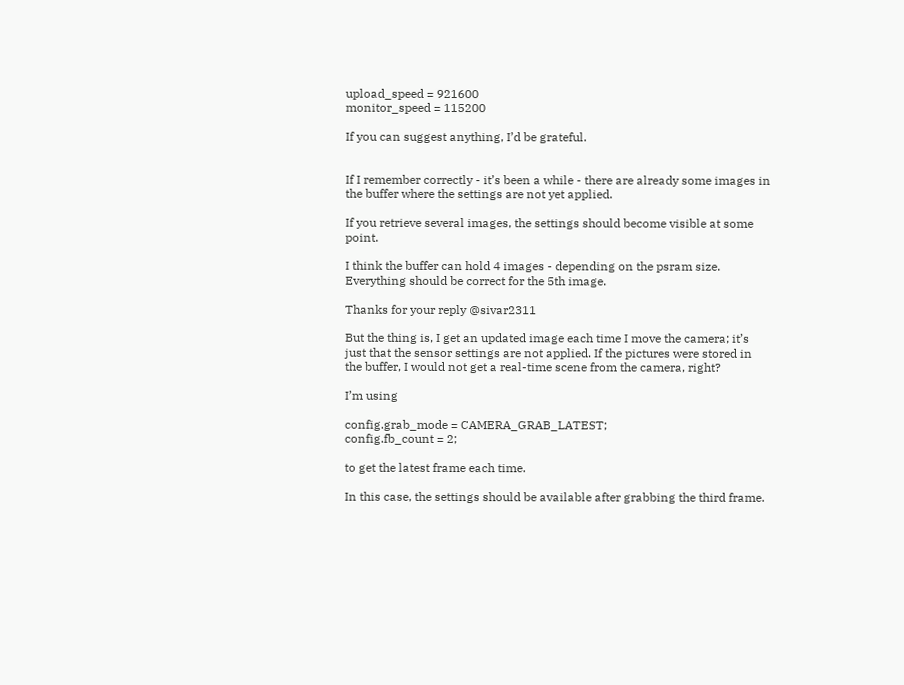upload_speed = 921600
monitor_speed = 115200

If you can suggest anything, I’d be grateful.


If I remember correctly - it’s been a while - there are already some images in the buffer where the settings are not yet applied.

If you retrieve several images, the settings should become visible at some point.

I think the buffer can hold 4 images - depending on the psram size.
Everything should be correct for the 5th image.

Thanks for your reply @sivar2311

But the thing is, I get an updated image each time I move the camera; it’s just that the sensor settings are not applied. If the pictures were stored in the buffer, I would not get a real-time scene from the camera, right?

I’m using

config.grab_mode = CAMERA_GRAB_LATEST;
config.fb_count = 2;

to get the latest frame each time.

In this case, the settings should be available after grabbing the third frame.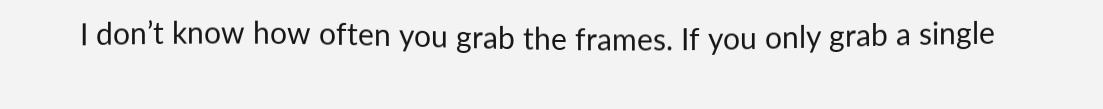I don’t know how often you grab the frames. If you only grab a single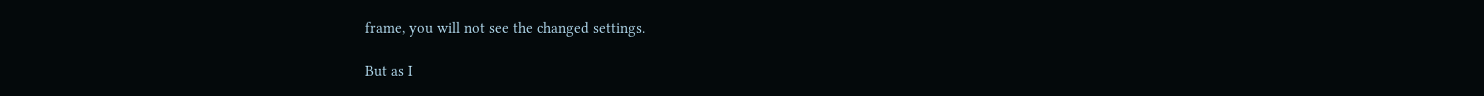frame, you will not see the changed settings.

But as I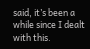said, it’s been a while since I dealt with this.